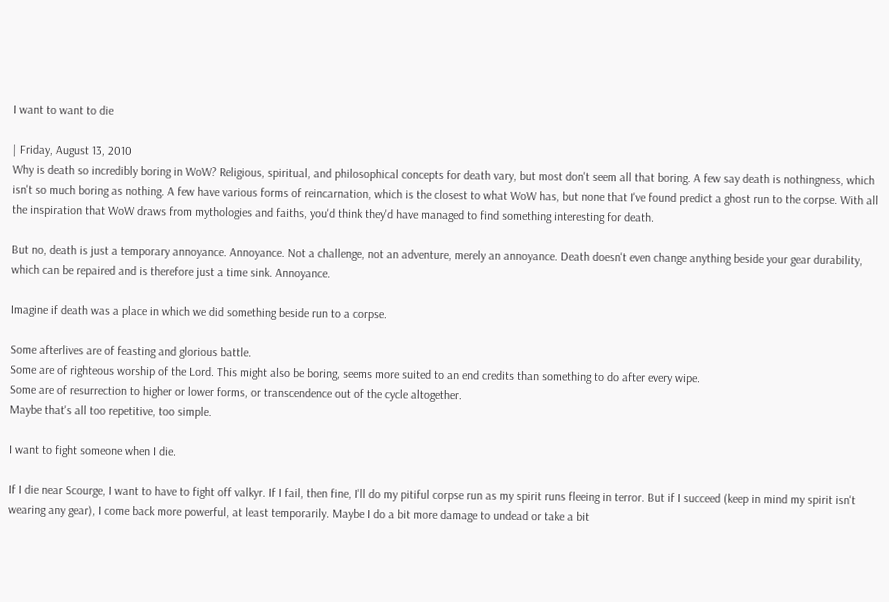I want to want to die

| Friday, August 13, 2010
Why is death so incredibly boring in WoW? Religious, spiritual, and philosophical concepts for death vary, but most don't seem all that boring. A few say death is nothingness, which isn't so much boring as nothing. A few have various forms of reincarnation, which is the closest to what WoW has, but none that I've found predict a ghost run to the corpse. With all the inspiration that WoW draws from mythologies and faiths, you'd think they'd have managed to find something interesting for death.

But no, death is just a temporary annoyance. Annoyance. Not a challenge, not an adventure, merely an annoyance. Death doesn't even change anything beside your gear durability, which can be repaired and is therefore just a time sink. Annoyance.

Imagine if death was a place in which we did something beside run to a corpse.

Some afterlives are of feasting and glorious battle.
Some are of righteous worship of the Lord. This might also be boring, seems more suited to an end credits than something to do after every wipe.
Some are of resurrection to higher or lower forms, or transcendence out of the cycle altogether.
Maybe that's all too repetitive, too simple.

I want to fight someone when I die.

If I die near Scourge, I want to have to fight off valkyr. If I fail, then fine, I'll do my pitiful corpse run as my spirit runs fleeing in terror. But if I succeed (keep in mind my spirit isn't wearing any gear), I come back more powerful, at least temporarily. Maybe I do a bit more damage to undead or take a bit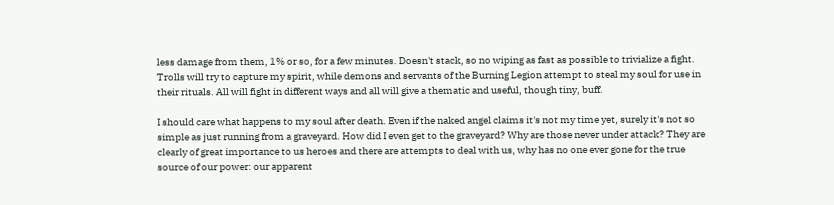less damage from them, 1% or so, for a few minutes. Doesn't stack, so no wiping as fast as possible to trivialize a fight. Trolls will try to capture my spirit, while demons and servants of the Burning Legion attempt to steal my soul for use in their rituals. All will fight in different ways and all will give a thematic and useful, though tiny, buff.

I should care what happens to my soul after death. Even if the naked angel claims it's not my time yet, surely it's not so simple as just running from a graveyard. How did I even get to the graveyard? Why are those never under attack? They are clearly of great importance to us heroes and there are attempts to deal with us, why has no one ever gone for the true source of our power: our apparent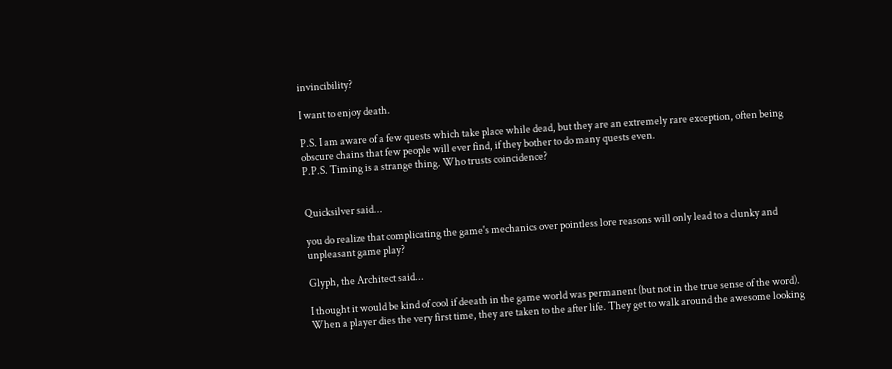invincibility?

I want to enjoy death.

P.S. I am aware of a few quests which take place while dead, but they are an extremely rare exception, often being obscure chains that few people will ever find, if they bother to do many quests even.
P.P.S. Timing is a strange thing. Who trusts coincidence?


Quicksilver said...

you do realize that complicating the game's mechanics over pointless lore reasons will only lead to a clunky and unpleasant game play?

Glyph, the Architect said...

I thought it would be kind of cool if deeath in the game world was permanent (but not in the true sense of the word). When a player dies the very first time, they are taken to the after life. They get to walk around the awesome looking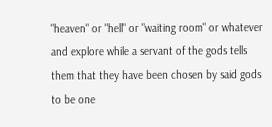"heaven" or "hell" or "waiting room" or whatever and explore while a servant of the gods tells them that they have been chosen by said gods to be one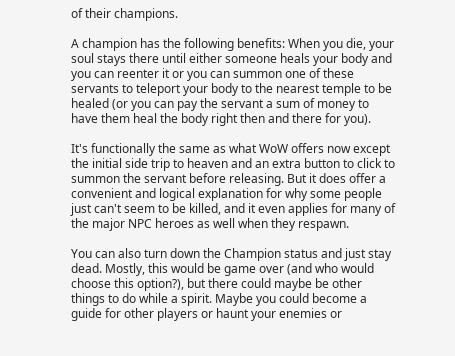of their champions.

A champion has the following benefits: When you die, your soul stays there until either someone heals your body and you can reenter it or you can summon one of these servants to teleport your body to the nearest temple to be healed (or you can pay the servant a sum of money to have them heal the body right then and there for you).

It's functionally the same as what WoW offers now except the initial side trip to heaven and an extra button to click to summon the servant before releasing. But it does offer a convenient and logical explanation for why some people just can't seem to be killed, and it even applies for many of the major NPC heroes as well when they respawn.

You can also turn down the Champion status and just stay dead. Mostly, this would be game over (and who would choose this option?), but there could maybe be other things to do while a spirit. Maybe you could become a guide for other players or haunt your enemies or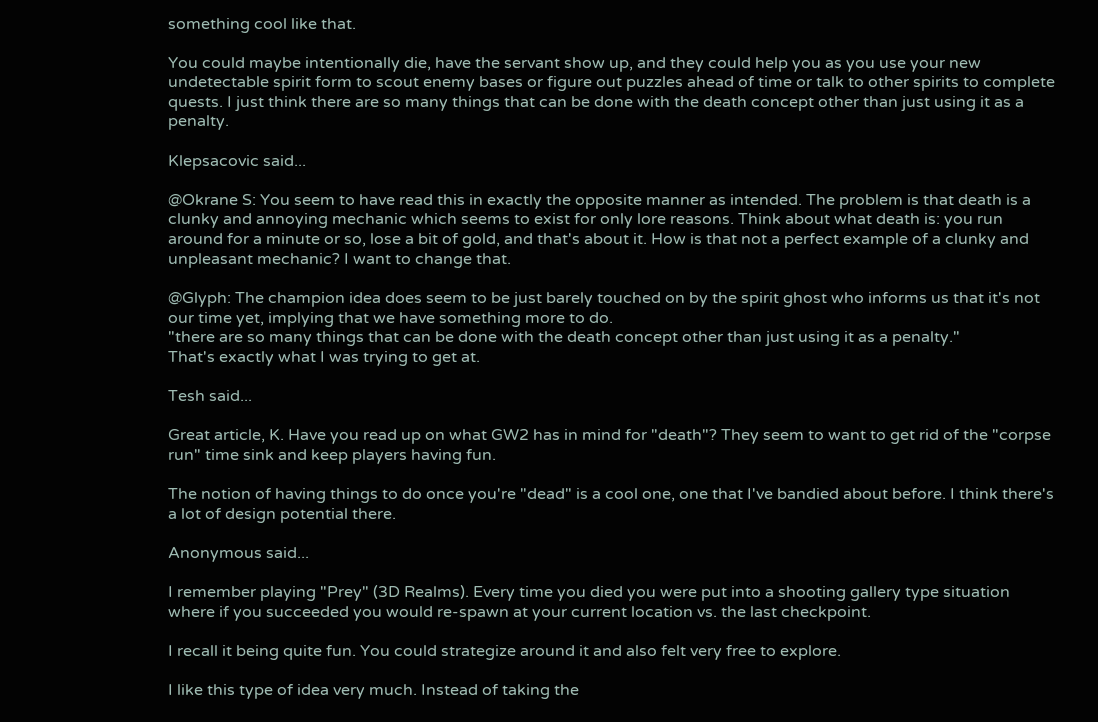something cool like that.

You could maybe intentionally die, have the servant show up, and they could help you as you use your new undetectable spirit form to scout enemy bases or figure out puzzles ahead of time or talk to other spirits to complete quests. I just think there are so many things that can be done with the death concept other than just using it as a penalty.

Klepsacovic said...

@Okrane S: You seem to have read this in exactly the opposite manner as intended. The problem is that death is a clunky and annoying mechanic which seems to exist for only lore reasons. Think about what death is: you run around for a minute or so, lose a bit of gold, and that's about it. How is that not a perfect example of a clunky and unpleasant mechanic? I want to change that.

@Glyph: The champion idea does seem to be just barely touched on by the spirit ghost who informs us that it's not our time yet, implying that we have something more to do.
"there are so many things that can be done with the death concept other than just using it as a penalty."
That's exactly what I was trying to get at.

Tesh said...

Great article, K. Have you read up on what GW2 has in mind for "death"? They seem to want to get rid of the "corpse run" time sink and keep players having fun.

The notion of having things to do once you're "dead" is a cool one, one that I've bandied about before. I think there's a lot of design potential there.

Anonymous said...

I remember playing "Prey" (3D Realms). Every time you died you were put into a shooting gallery type situation where if you succeeded you would re-spawn at your current location vs. the last checkpoint.

I recall it being quite fun. You could strategize around it and also felt very free to explore.

I like this type of idea very much. Instead of taking the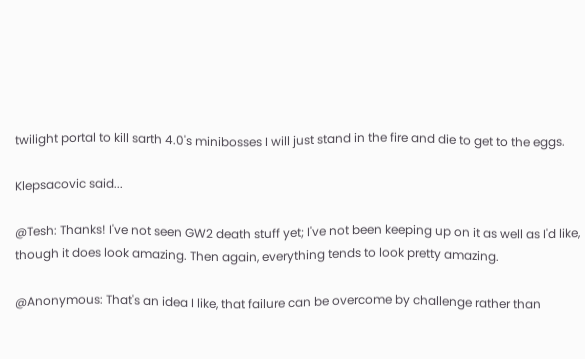twilight portal to kill sarth 4.0's minibosses I will just stand in the fire and die to get to the eggs.

Klepsacovic said...

@Tesh: Thanks! I've not seen GW2 death stuff yet; I've not been keeping up on it as well as I'd like, though it does look amazing. Then again, everything tends to look pretty amazing.

@Anonymous: That's an idea I like, that failure can be overcome by challenge rather than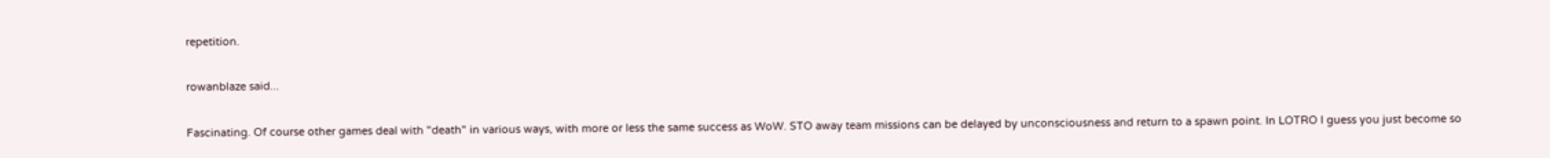repetition.

rowanblaze said...

Fascinating. Of course other games deal with "death" in various ways, with more or less the same success as WoW. STO away team missions can be delayed by unconsciousness and return to a spawn point. In LOTRO I guess you just become so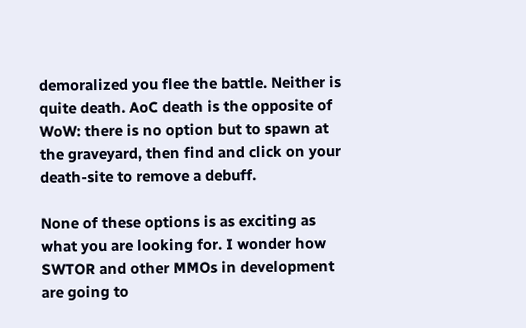demoralized you flee the battle. Neither is quite death. AoC death is the opposite of WoW: there is no option but to spawn at the graveyard, then find and click on your death-site to remove a debuff.

None of these options is as exciting as what you are looking for. I wonder how SWTOR and other MMOs in development are going to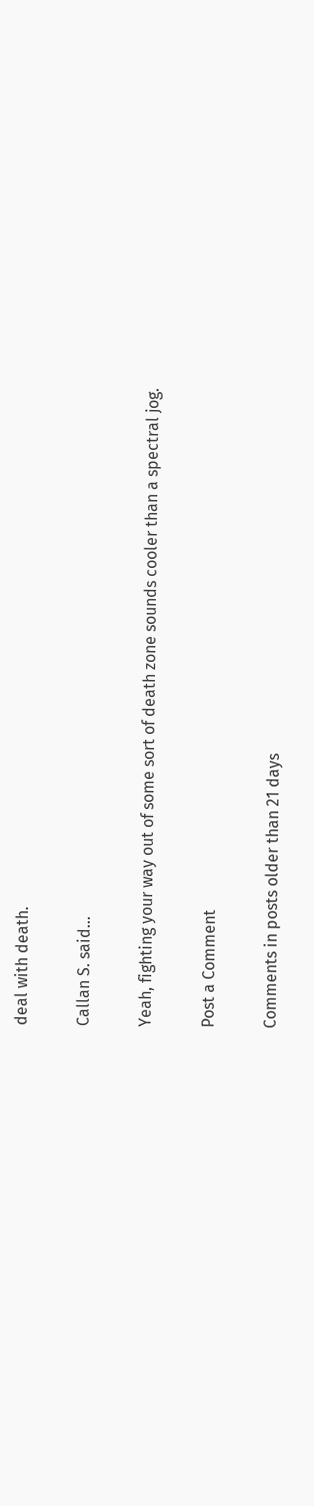deal with death.

Callan S. said...

Yeah, fighting your way out of some sort of death zone sounds cooler than a spectral jog.

Post a Comment

Comments in posts older than 21 days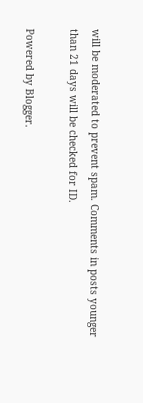will be moderated to prevent spam. Comments in posts younger than 21 days will be checked for ID.

Powered by Blogger.